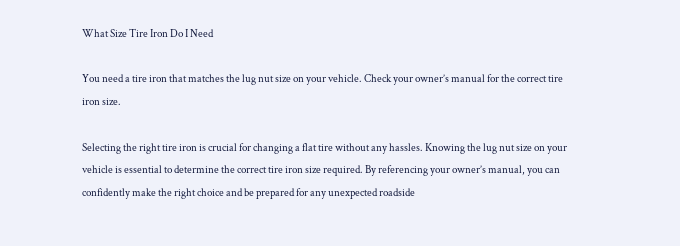What Size Tire Iron Do I Need

You need a tire iron that matches the lug nut size on your vehicle. Check your owner’s manual for the correct tire iron size.

Selecting the right tire iron is crucial for changing a flat tire without any hassles. Knowing the lug nut size on your vehicle is essential to determine the correct tire iron size required. By referencing your owner’s manual, you can confidently make the right choice and be prepared for any unexpected roadside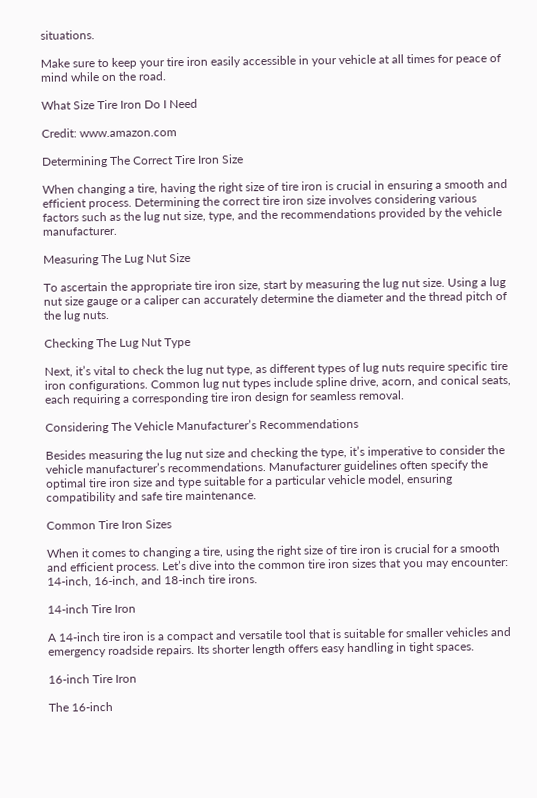situations.

Make sure to keep your tire iron easily accessible in your vehicle at all times for peace of mind while on the road.

What Size Tire Iron Do I Need

Credit: www.amazon.com

Determining The Correct Tire Iron Size

When changing a tire, having the right size of tire iron is crucial in ensuring a smooth and efficient process. Determining the correct tire iron size involves considering various factors such as the lug nut size, type, and the recommendations provided by the vehicle manufacturer.

Measuring The Lug Nut Size

To ascertain the appropriate tire iron size, start by measuring the lug nut size. Using a lug nut size gauge or a caliper can accurately determine the diameter and the thread pitch of the lug nuts.

Checking The Lug Nut Type

Next, it’s vital to check the lug nut type, as different types of lug nuts require specific tire iron configurations. Common lug nut types include spline drive, acorn, and conical seats, each requiring a corresponding tire iron design for seamless removal.

Considering The Vehicle Manufacturer’s Recommendations

Besides measuring the lug nut size and checking the type, it’s imperative to consider the vehicle manufacturer’s recommendations. Manufacturer guidelines often specify the optimal tire iron size and type suitable for a particular vehicle model, ensuring compatibility and safe tire maintenance.

Common Tire Iron Sizes

When it comes to changing a tire, using the right size of tire iron is crucial for a smooth and efficient process. Let’s dive into the common tire iron sizes that you may encounter: 14-inch, 16-inch, and 18-inch tire irons.

14-inch Tire Iron

A 14-inch tire iron is a compact and versatile tool that is suitable for smaller vehicles and emergency roadside repairs. Its shorter length offers easy handling in tight spaces.

16-inch Tire Iron

The 16-inch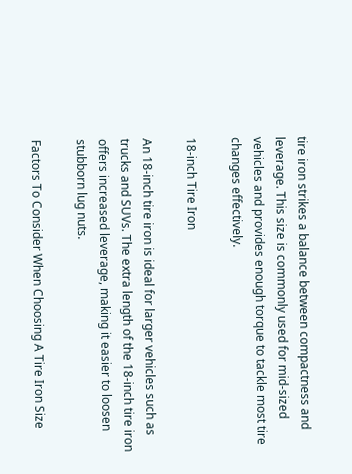tire iron strikes a balance between compactness and leverage. This size is commonly used for mid-sized vehicles and provides enough torque to tackle most tire changes effectively.

18-inch Tire Iron

An 18-inch tire iron is ideal for larger vehicles such as trucks and SUVs. The extra length of the 18-inch tire iron offers increased leverage, making it easier to loosen stubborn lug nuts.

Factors To Consider When Choosing A Tire Iron Size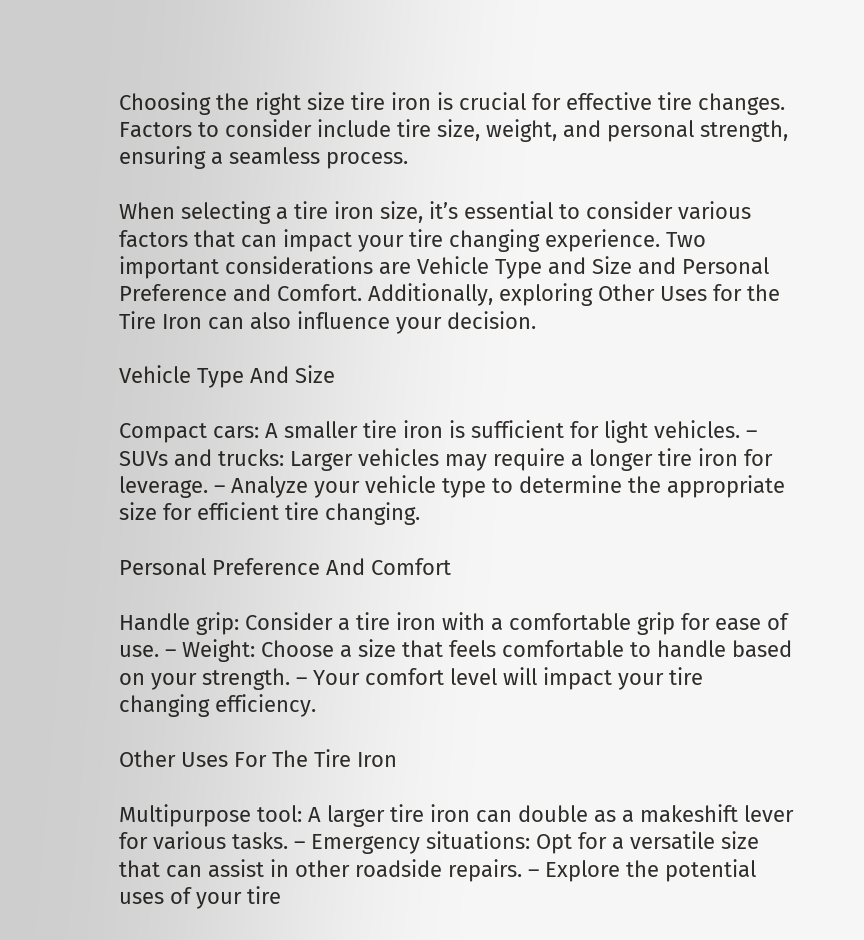Choosing the right size tire iron is crucial for effective tire changes. Factors to consider include tire size, weight, and personal strength, ensuring a seamless process.

When selecting a tire iron size, it’s essential to consider various factors that can impact your tire changing experience. Two important considerations are Vehicle Type and Size and Personal Preference and Comfort. Additionally, exploring Other Uses for the Tire Iron can also influence your decision.

Vehicle Type And Size

Compact cars: A smaller tire iron is sufficient for light vehicles. – SUVs and trucks: Larger vehicles may require a longer tire iron for leverage. – Analyze your vehicle type to determine the appropriate size for efficient tire changing.

Personal Preference And Comfort

Handle grip: Consider a tire iron with a comfortable grip for ease of use. – Weight: Choose a size that feels comfortable to handle based on your strength. – Your comfort level will impact your tire changing efficiency.

Other Uses For The Tire Iron

Multipurpose tool: A larger tire iron can double as a makeshift lever for various tasks. – Emergency situations: Opt for a versatile size that can assist in other roadside repairs. – Explore the potential uses of your tire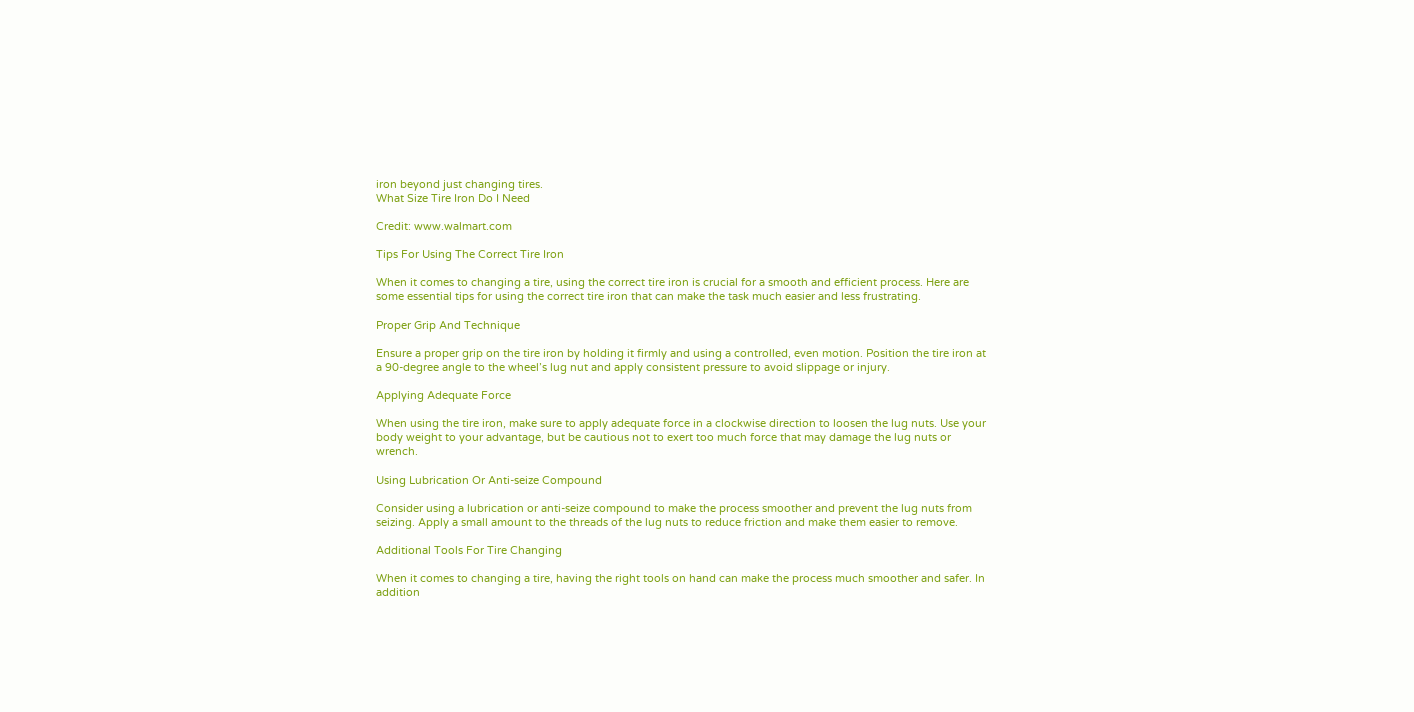iron beyond just changing tires.
What Size Tire Iron Do I Need

Credit: www.walmart.com

Tips For Using The Correct Tire Iron

When it comes to changing a tire, using the correct tire iron is crucial for a smooth and efficient process. Here are some essential tips for using the correct tire iron that can make the task much easier and less frustrating.

Proper Grip And Technique

Ensure a proper grip on the tire iron by holding it firmly and using a controlled, even motion. Position the tire iron at a 90-degree angle to the wheel’s lug nut and apply consistent pressure to avoid slippage or injury.

Applying Adequate Force

When using the tire iron, make sure to apply adequate force in a clockwise direction to loosen the lug nuts. Use your body weight to your advantage, but be cautious not to exert too much force that may damage the lug nuts or wrench.

Using Lubrication Or Anti-seize Compound

Consider using a lubrication or anti-seize compound to make the process smoother and prevent the lug nuts from seizing. Apply a small amount to the threads of the lug nuts to reduce friction and make them easier to remove.

Additional Tools For Tire Changing

When it comes to changing a tire, having the right tools on hand can make the process much smoother and safer. In addition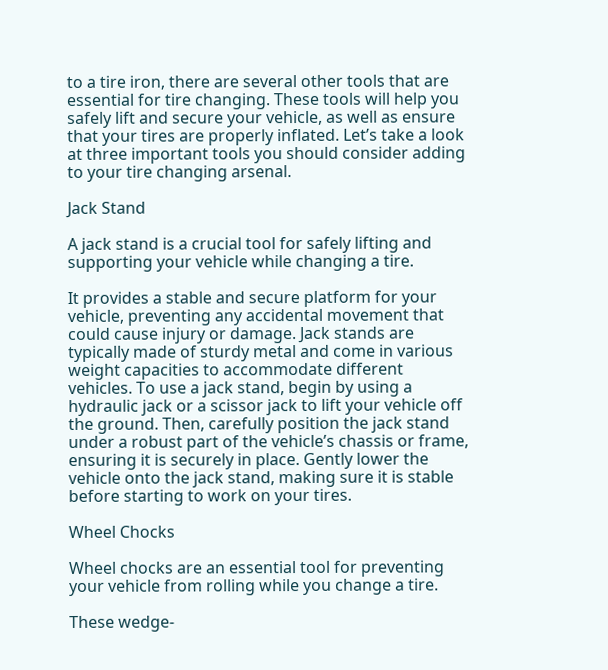to a tire iron, there are several other tools that are essential for tire changing. These tools will help you safely lift and secure your vehicle, as well as ensure that your tires are properly inflated. Let’s take a look at three important tools you should consider adding to your tire changing arsenal.

Jack Stand

A jack stand is a crucial tool for safely lifting and supporting your vehicle while changing a tire.

It provides a stable and secure platform for your vehicle, preventing any accidental movement that could cause injury or damage. Jack stands are typically made of sturdy metal and come in various weight capacities to accommodate different vehicles. To use a jack stand, begin by using a hydraulic jack or a scissor jack to lift your vehicle off the ground. Then, carefully position the jack stand under a robust part of the vehicle’s chassis or frame, ensuring it is securely in place. Gently lower the vehicle onto the jack stand, making sure it is stable before starting to work on your tires.

Wheel Chocks

Wheel chocks are an essential tool for preventing your vehicle from rolling while you change a tire.

These wedge-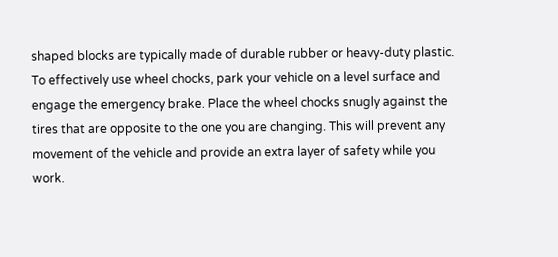shaped blocks are typically made of durable rubber or heavy-duty plastic. To effectively use wheel chocks, park your vehicle on a level surface and engage the emergency brake. Place the wheel chocks snugly against the tires that are opposite to the one you are changing. This will prevent any movement of the vehicle and provide an extra layer of safety while you work.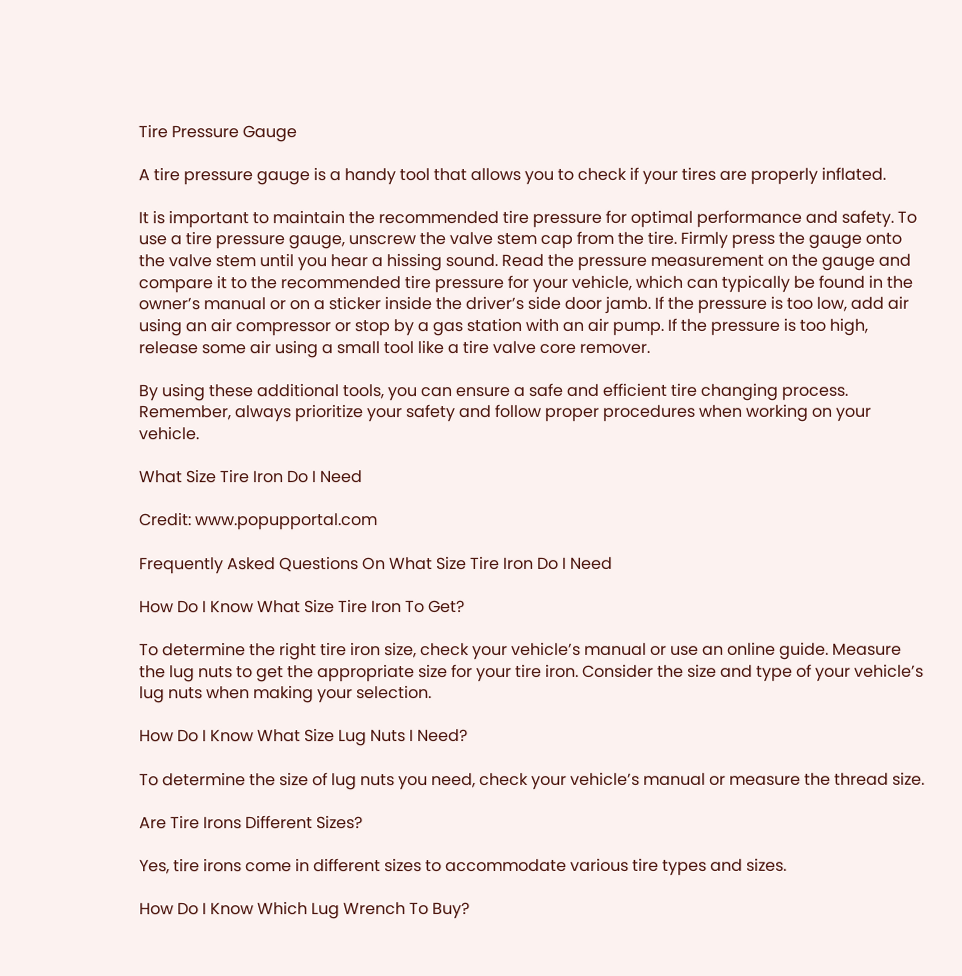Tire Pressure Gauge

A tire pressure gauge is a handy tool that allows you to check if your tires are properly inflated.

It is important to maintain the recommended tire pressure for optimal performance and safety. To use a tire pressure gauge, unscrew the valve stem cap from the tire. Firmly press the gauge onto the valve stem until you hear a hissing sound. Read the pressure measurement on the gauge and compare it to the recommended tire pressure for your vehicle, which can typically be found in the owner’s manual or on a sticker inside the driver’s side door jamb. If the pressure is too low, add air using an air compressor or stop by a gas station with an air pump. If the pressure is too high, release some air using a small tool like a tire valve core remover.

By using these additional tools, you can ensure a safe and efficient tire changing process. Remember, always prioritize your safety and follow proper procedures when working on your vehicle.

What Size Tire Iron Do I Need

Credit: www.popupportal.com

Frequently Asked Questions On What Size Tire Iron Do I Need

How Do I Know What Size Tire Iron To Get?

To determine the right tire iron size, check your vehicle’s manual or use an online guide. Measure the lug nuts to get the appropriate size for your tire iron. Consider the size and type of your vehicle’s lug nuts when making your selection.

How Do I Know What Size Lug Nuts I Need?

To determine the size of lug nuts you need, check your vehicle’s manual or measure the thread size.

Are Tire Irons Different Sizes?

Yes, tire irons come in different sizes to accommodate various tire types and sizes.

How Do I Know Which Lug Wrench To Buy?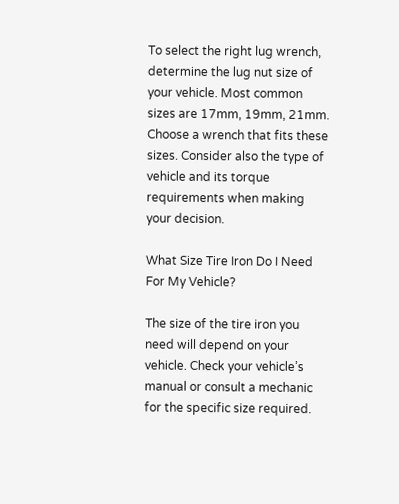To select the right lug wrench, determine the lug nut size of your vehicle. Most common sizes are 17mm, 19mm, 21mm. Choose a wrench that fits these sizes. Consider also the type of vehicle and its torque requirements when making your decision.

What Size Tire Iron Do I Need For My Vehicle?

The size of the tire iron you need will depend on your vehicle. Check your vehicle’s manual or consult a mechanic for the specific size required.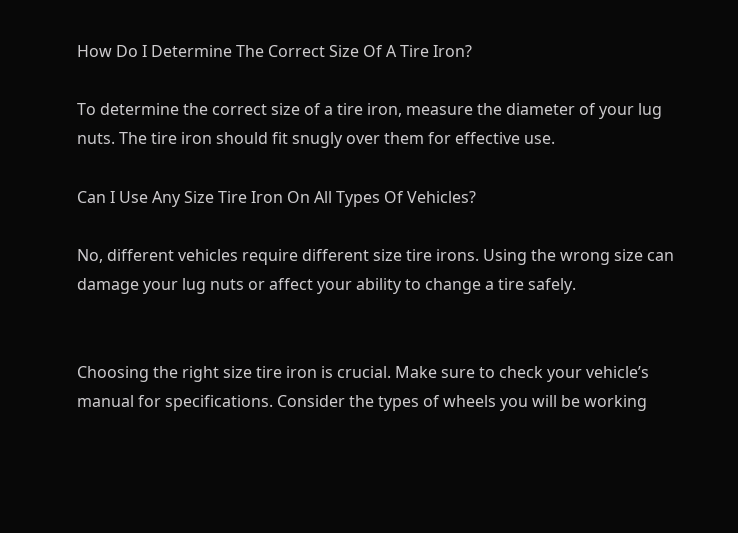How Do I Determine The Correct Size Of A Tire Iron?

To determine the correct size of a tire iron, measure the diameter of your lug nuts. The tire iron should fit snugly over them for effective use.

Can I Use Any Size Tire Iron On All Types Of Vehicles?

No, different vehicles require different size tire irons. Using the wrong size can damage your lug nuts or affect your ability to change a tire safely.


Choosing the right size tire iron is crucial. Make sure to check your vehicle’s manual for specifications. Consider the types of wheels you will be working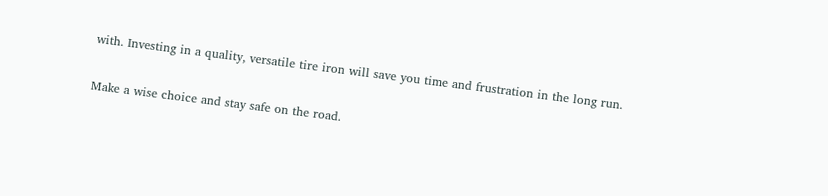with. Investing in a quality, versatile tire iron will save you time and frustration in the long run.

Make a wise choice and stay safe on the road.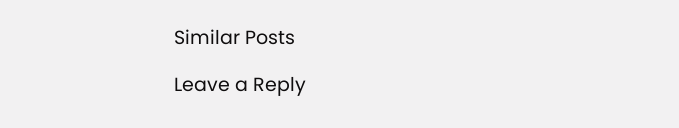Similar Posts

Leave a Reply